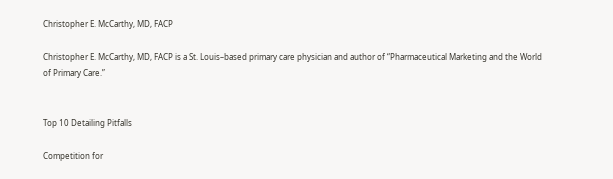Christopher E. McCarthy, MD, FACP

Christopher E. McCarthy, MD, FACP is a St. Louis–based primary care physician and author of “Pharmaceutical Marketing and the World of Primary Care.”


Top 10 Detailing Pitfalls

Competition for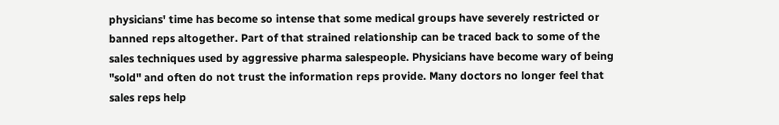physicians' time has become so intense that some medical groups have severely restricted or banned reps altogether. Part of that strained relationship can be traced back to some of the sales techniques used by aggressive pharma salespeople. Physicians have become wary of being "sold" and often do not trust the information reps provide. Many doctors no longer feel that sales reps help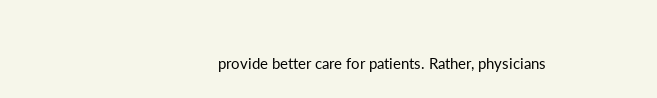provide better care for patients. Rather, physicians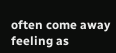often come away feeling as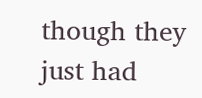though they just had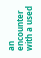an encounter with a used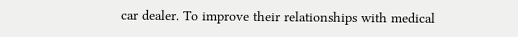car dealer. To improve their relationships with medical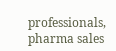professionals, pharma sales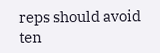reps should avoid ten